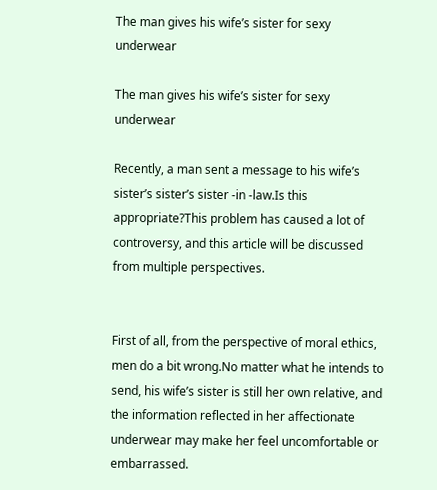The man gives his wife’s sister for sexy underwear

The man gives his wife’s sister for sexy underwear

Recently, a man sent a message to his wife’s sister’s sister’s sister -in -law.Is this appropriate?This problem has caused a lot of controversy, and this article will be discussed from multiple perspectives.


First of all, from the perspective of moral ethics, men do a bit wrong.No matter what he intends to send, his wife’s sister is still her own relative, and the information reflected in her affectionate underwear may make her feel uncomfortable or embarrassed.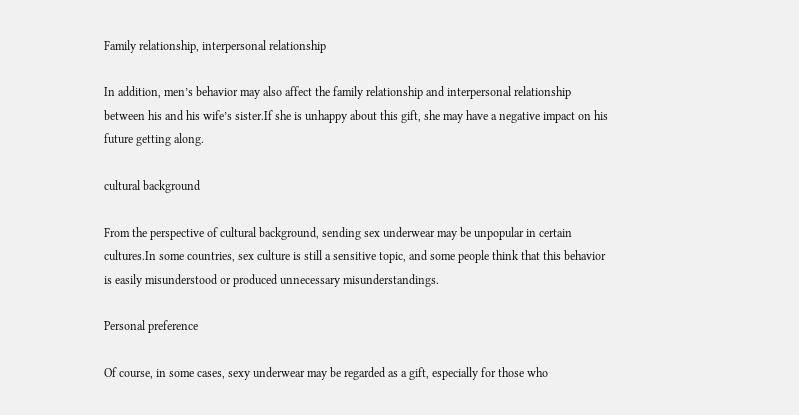Family relationship, interpersonal relationship

In addition, men’s behavior may also affect the family relationship and interpersonal relationship between his and his wife’s sister.If she is unhappy about this gift, she may have a negative impact on his future getting along.

cultural background

From the perspective of cultural background, sending sex underwear may be unpopular in certain cultures.In some countries, sex culture is still a sensitive topic, and some people think that this behavior is easily misunderstood or produced unnecessary misunderstandings.

Personal preference

Of course, in some cases, sexy underwear may be regarded as a gift, especially for those who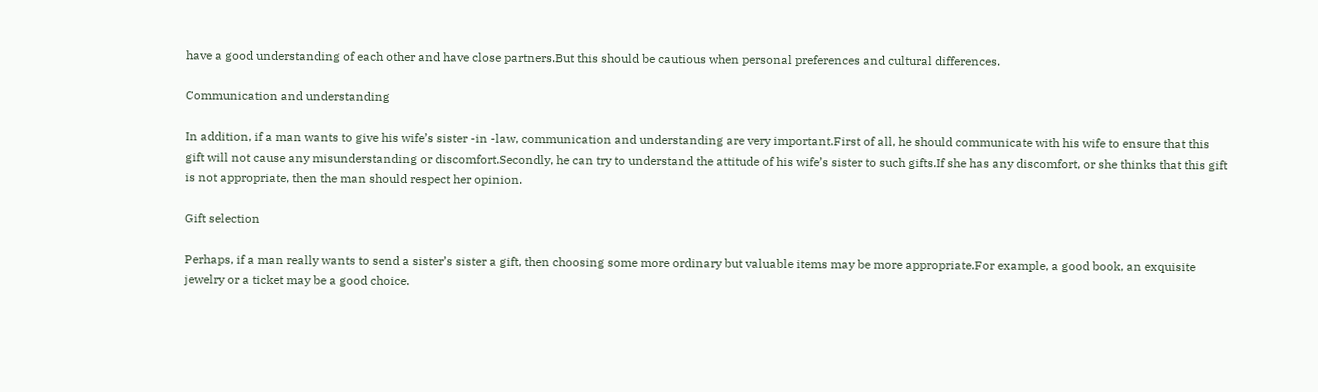have a good understanding of each other and have close partners.But this should be cautious when personal preferences and cultural differences.

Communication and understanding

In addition, if a man wants to give his wife’s sister -in -law, communication and understanding are very important.First of all, he should communicate with his wife to ensure that this gift will not cause any misunderstanding or discomfort.Secondly, he can try to understand the attitude of his wife’s sister to such gifts.If she has any discomfort, or she thinks that this gift is not appropriate, then the man should respect her opinion.

Gift selection

Perhaps, if a man really wants to send a sister’s sister a gift, then choosing some more ordinary but valuable items may be more appropriate.For example, a good book, an exquisite jewelry or a ticket may be a good choice.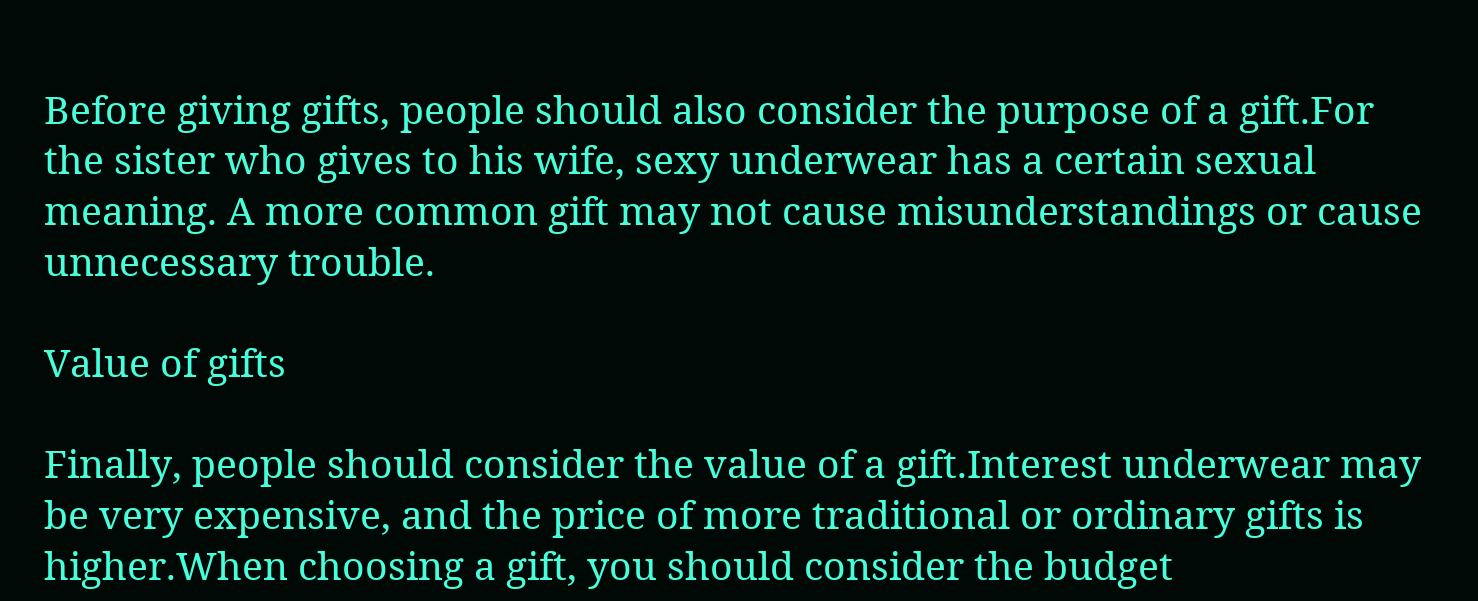Before giving gifts, people should also consider the purpose of a gift.For the sister who gives to his wife, sexy underwear has a certain sexual meaning. A more common gift may not cause misunderstandings or cause unnecessary trouble.

Value of gifts

Finally, people should consider the value of a gift.Interest underwear may be very expensive, and the price of more traditional or ordinary gifts is higher.When choosing a gift, you should consider the budget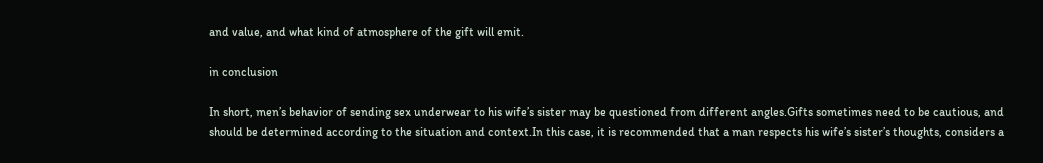and value, and what kind of atmosphere of the gift will emit.

in conclusion

In short, men’s behavior of sending sex underwear to his wife’s sister may be questioned from different angles.Gifts sometimes need to be cautious, and should be determined according to the situation and context.In this case, it is recommended that a man respects his wife’s sister’s thoughts, considers a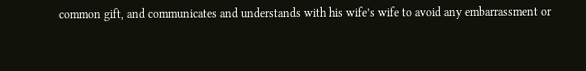common gift, and communicates and understands with his wife’s wife to avoid any embarrassment or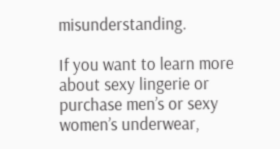misunderstanding.

If you want to learn more about sexy lingerie or purchase men’s or sexy women’s underwear,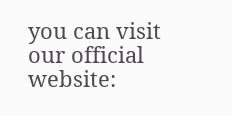you can visit our official website: